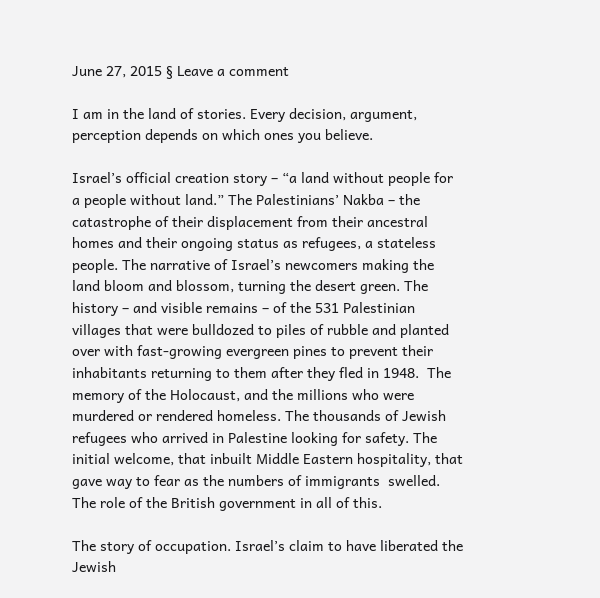June 27, 2015 § Leave a comment

I am in the land of stories. Every decision, argument, perception depends on which ones you believe.

Israel’s official creation story – “a land without people for a people without land.” The Palestinians’ Nakba – the catastrophe of their displacement from their ancestral homes and their ongoing status as refugees, a stateless people. The narrative of Israel’s newcomers making the land bloom and blossom, turning the desert green. The history – and visible remains – of the 531 Palestinian villages that were bulldozed to piles of rubble and planted over with fast-growing evergreen pines to prevent their inhabitants returning to them after they fled in 1948.  The memory of the Holocaust, and the millions who were murdered or rendered homeless. The thousands of Jewish refugees who arrived in Palestine looking for safety. The initial welcome, that inbuilt Middle Eastern hospitality, that gave way to fear as the numbers of immigrants  swelled. The role of the British government in all of this.

The story of occupation. Israel’s claim to have liberated the Jewish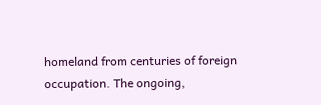homeland from centuries of foreign occupation. The ongoing,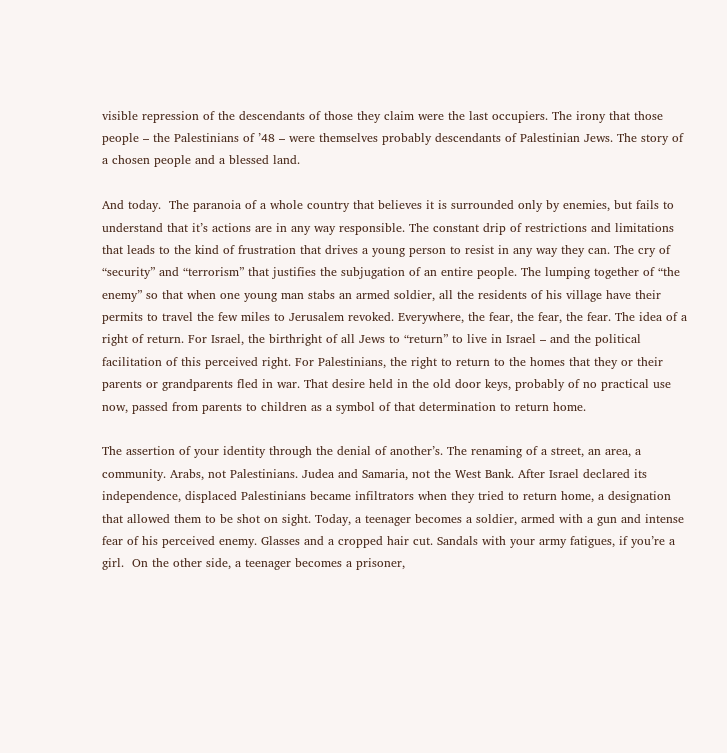visible repression of the descendants of those they claim were the last occupiers. The irony that those people – the Palestinians of ’48 – were themselves probably descendants of Palestinian Jews. The story of a chosen people and a blessed land.

And today.  The paranoia of a whole country that believes it is surrounded only by enemies, but fails to understand that it’s actions are in any way responsible. The constant drip of restrictions and limitations that leads to the kind of frustration that drives a young person to resist in any way they can. The cry of “security” and “terrorism” that justifies the subjugation of an entire people. The lumping together of “the enemy” so that when one young man stabs an armed soldier, all the residents of his village have their permits to travel the few miles to Jerusalem revoked. Everywhere, the fear, the fear, the fear. The idea of a right of return. For Israel, the birthright of all Jews to “return” to live in Israel – and the political facilitation of this perceived right. For Palestinians, the right to return to the homes that they or their parents or grandparents fled in war. That desire held in the old door keys, probably of no practical use now, passed from parents to children as a symbol of that determination to return home.

The assertion of your identity through the denial of another’s. The renaming of a street, an area, a community. Arabs, not Palestinians. Judea and Samaria, not the West Bank. After Israel declared its independence, displaced Palestinians became infiltrators when they tried to return home, a designation that allowed them to be shot on sight. Today, a teenager becomes a soldier, armed with a gun and intense fear of his perceived enemy. Glasses and a cropped hair cut. Sandals with your army fatigues, if you’re a girl.  On the other side, a teenager becomes a prisoner,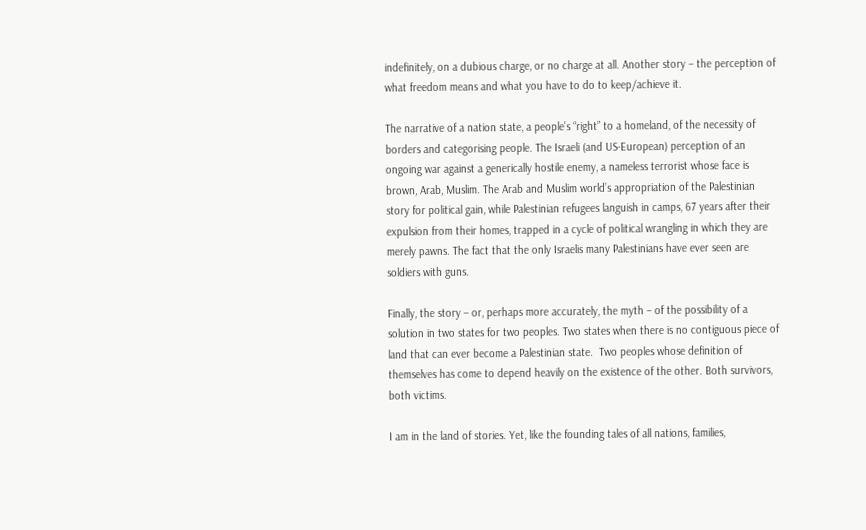indefinitely, on a dubious charge, or no charge at all. Another story – the perception of what freedom means and what you have to do to keep/achieve it.

The narrative of a nation state, a people’s “right” to a homeland, of the necessity of borders and categorising people. The Israeli (and US-European) perception of an ongoing war against a generically hostile enemy, a nameless terrorist whose face is brown, Arab, Muslim. The Arab and Muslim world’s appropriation of the Palestinian story for political gain, while Palestinian refugees languish in camps, 67 years after their expulsion from their homes, trapped in a cycle of political wrangling in which they are merely pawns. The fact that the only Israelis many Palestinians have ever seen are soldiers with guns.

Finally, the story – or, perhaps more accurately, the myth – of the possibility of a solution in two states for two peoples. Two states when there is no contiguous piece of land that can ever become a Palestinian state.  Two peoples whose definition of themselves has come to depend heavily on the existence of the other. Both survivors, both victims.

I am in the land of stories. Yet, like the founding tales of all nations, families,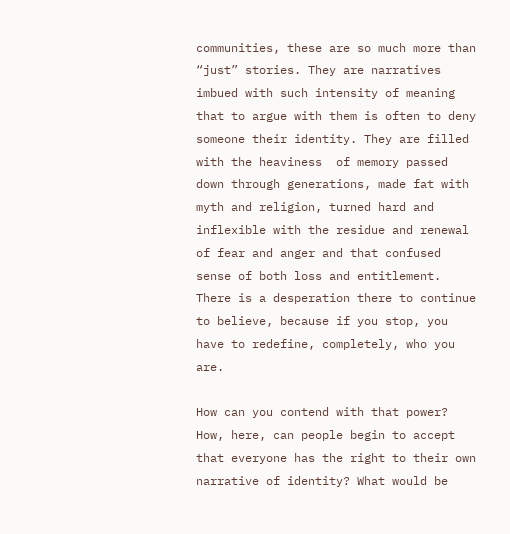communities, these are so much more than “just” stories. They are narratives imbued with such intensity of meaning that to argue with them is often to deny someone their identity. They are filled with the heaviness  of memory passed down through generations, made fat with myth and religion, turned hard and inflexible with the residue and renewal of fear and anger and that confused sense of both loss and entitlement. There is a desperation there to continue to believe, because if you stop, you have to redefine, completely, who you are.

How can you contend with that power? How, here, can people begin to accept that everyone has the right to their own narrative of identity? What would be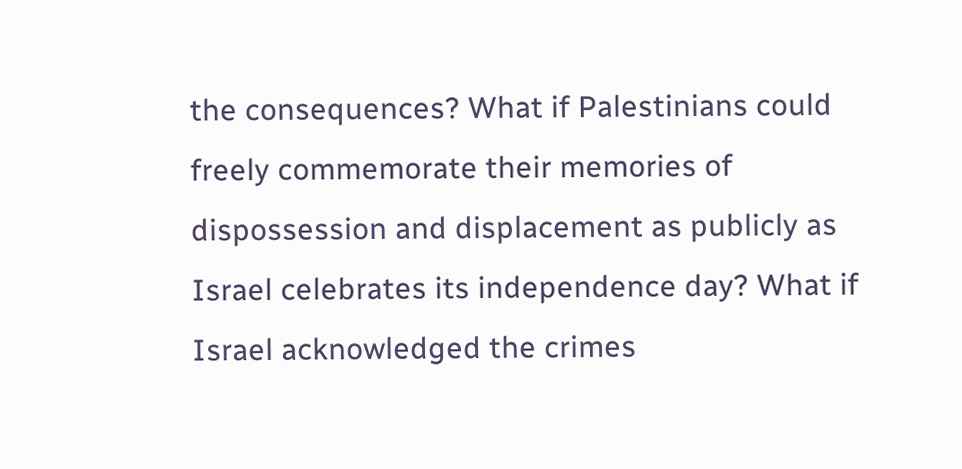the consequences? What if Palestinians could freely commemorate their memories of dispossession and displacement as publicly as Israel celebrates its independence day? What if Israel acknowledged the crimes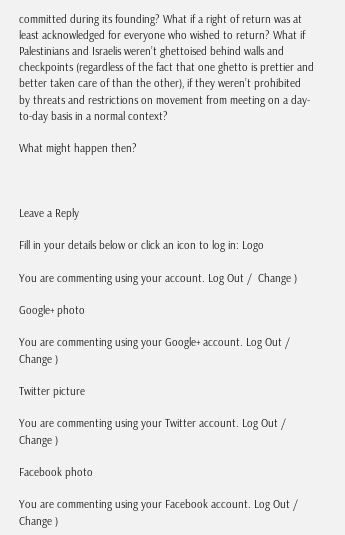committed during its founding? What if a right of return was at least acknowledged for everyone who wished to return? What if Palestinians and Israelis weren’t ghettoised behind walls and checkpoints (regardless of the fact that one ghetto is prettier and better taken care of than the other), if they weren’t prohibited by threats and restrictions on movement from meeting on a day-to-day basis in a normal context?

What might happen then?



Leave a Reply

Fill in your details below or click an icon to log in: Logo

You are commenting using your account. Log Out /  Change )

Google+ photo

You are commenting using your Google+ account. Log Out /  Change )

Twitter picture

You are commenting using your Twitter account. Log Out /  Change )

Facebook photo

You are commenting using your Facebook account. Log Out /  Change )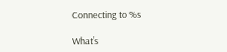Connecting to %s

What’s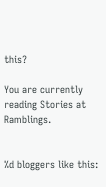this?

You are currently reading Stories at Ramblings.


%d bloggers like this: